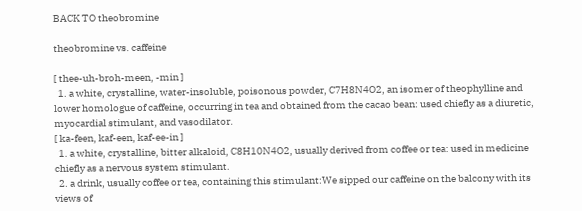BACK TO theobromine

theobromine vs. caffeine

[ thee-uh-broh-meen, -min ]
  1. a white, crystalline, water-insoluble, poisonous powder, C7H8N4O2, an isomer of theophylline and lower homologue of caffeine, occurring in tea and obtained from the cacao bean: used chiefly as a diuretic, myocardial stimulant, and vasodilator.
[ ka-feen, kaf-een, kaf-ee-in ]
  1. a white, crystalline, bitter alkaloid, C8H10N4O2, usually derived from coffee or tea: used in medicine chiefly as a nervous system stimulant.
  2. a drink, usually coffee or tea, containing this stimulant:We sipped our caffeine on the balcony with its views of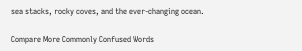sea stacks, rocky coves, and the ever-changing ocean.

Compare More Commonly Confused Words